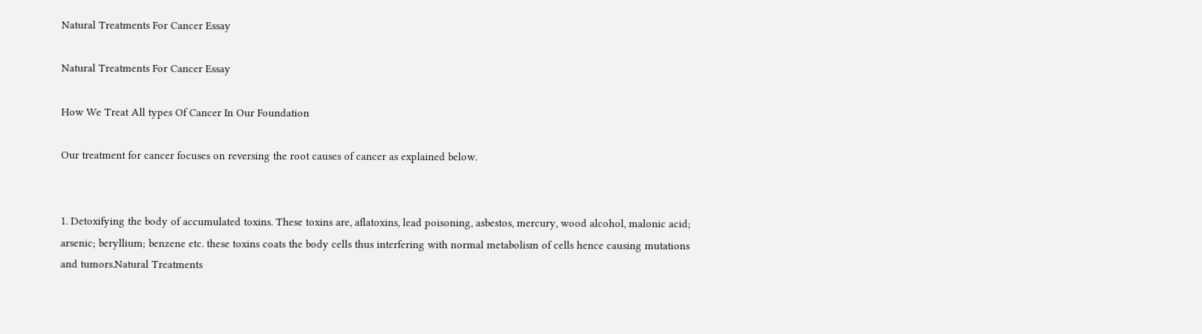Natural Treatments For Cancer Essay

Natural Treatments For Cancer Essay

How We Treat All types Of Cancer In Our Foundation

Our treatment for cancer focuses on reversing the root causes of cancer as explained below.


1. Detoxifying the body of accumulated toxins. These toxins are, aflatoxins, lead poisoning, asbestos, mercury, wood alcohol, malonic acid; arsenic; beryllium; benzene etc. these toxins coats the body cells thus interfering with normal metabolism of cells hence causing mutations and tumors.Natural Treatments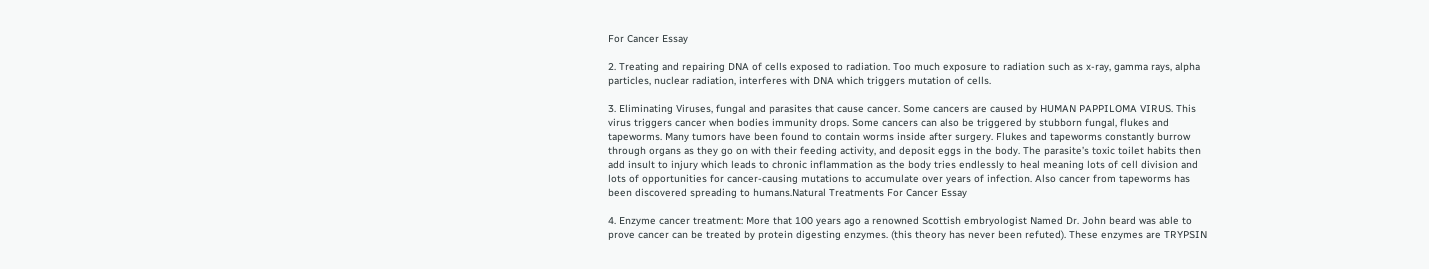For Cancer Essay

2. Treating and repairing DNA of cells exposed to radiation. Too much exposure to radiation such as x-ray, gamma rays, alpha particles, nuclear radiation, interferes with DNA which triggers mutation of cells.

3. Eliminating Viruses, fungal and parasites that cause cancer. Some cancers are caused by HUMAN PAPPILOMA VIRUS. This virus triggers cancer when bodies immunity drops. Some cancers can also be triggered by stubborn fungal, flukes and tapeworms. Many tumors have been found to contain worms inside after surgery. Flukes and tapeworms constantly burrow through organs as they go on with their feeding activity, and deposit eggs in the body. The parasite’s toxic toilet habits then add insult to injury which leads to chronic inflammation as the body tries endlessly to heal meaning lots of cell division and lots of opportunities for cancer-causing mutations to accumulate over years of infection. Also cancer from tapeworms has been discovered spreading to humans.Natural Treatments For Cancer Essay

4. Enzyme cancer treatment: More that 100 years ago a renowned Scottish embryologist Named Dr. John beard was able to prove cancer can be treated by protein digesting enzymes. (this theory has never been refuted). These enzymes are TRYPSIN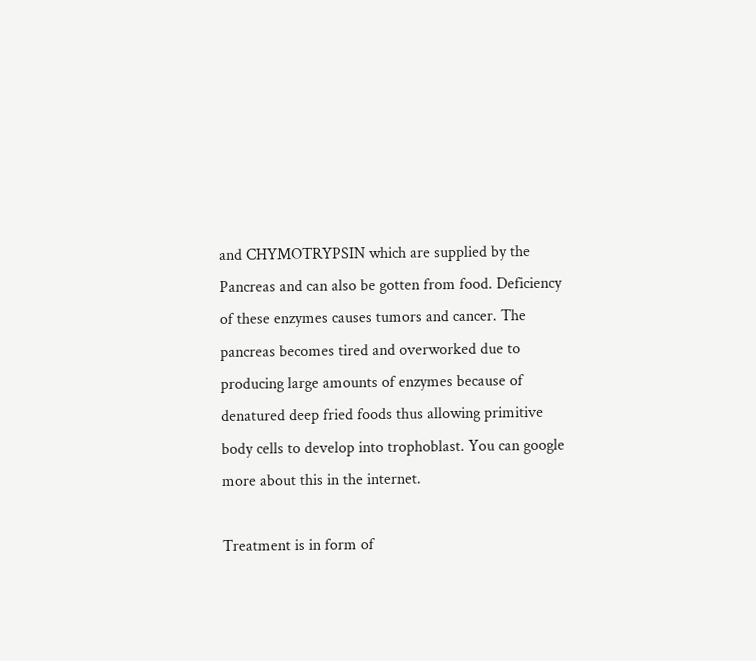and CHYMOTRYPSIN which are supplied by the Pancreas and can also be gotten from food. Deficiency of these enzymes causes tumors and cancer. The pancreas becomes tired and overworked due to producing large amounts of enzymes because of denatured deep fried foods thus allowing primitive body cells to develop into trophoblast. You can google more about this in the internet.

Treatment is in form of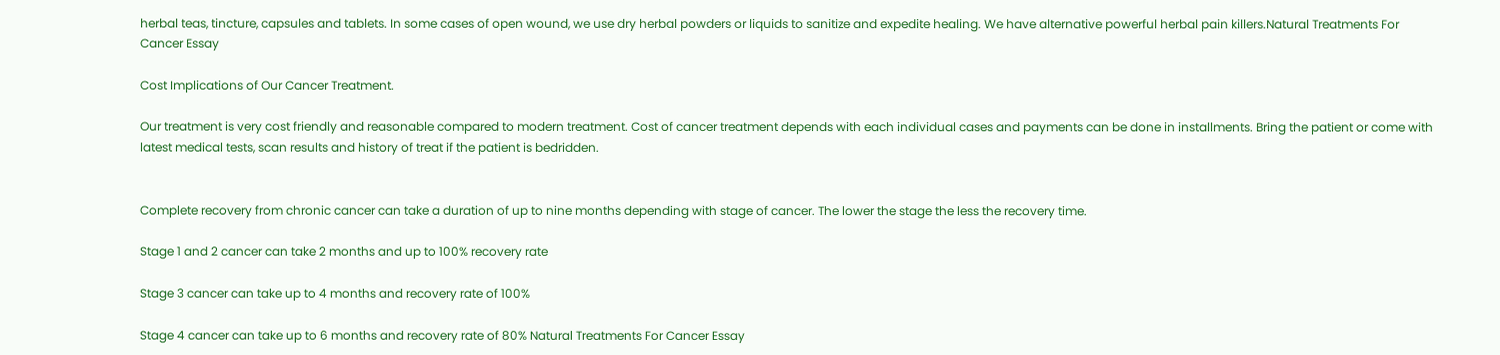herbal teas, tincture, capsules and tablets. In some cases of open wound, we use dry herbal powders or liquids to sanitize and expedite healing. We have alternative powerful herbal pain killers.Natural Treatments For Cancer Essay

Cost Implications of Our Cancer Treatment.

Our treatment is very cost friendly and reasonable compared to modern treatment. Cost of cancer treatment depends with each individual cases and payments can be done in installments. Bring the patient or come with latest medical tests, scan results and history of treat if the patient is bedridden.


Complete recovery from chronic cancer can take a duration of up to nine months depending with stage of cancer. The lower the stage the less the recovery time.

Stage 1 and 2 cancer can take 2 months and up to 100% recovery rate

Stage 3 cancer can take up to 4 months and recovery rate of 100%

Stage 4 cancer can take up to 6 months and recovery rate of 80% Natural Treatments For Cancer Essay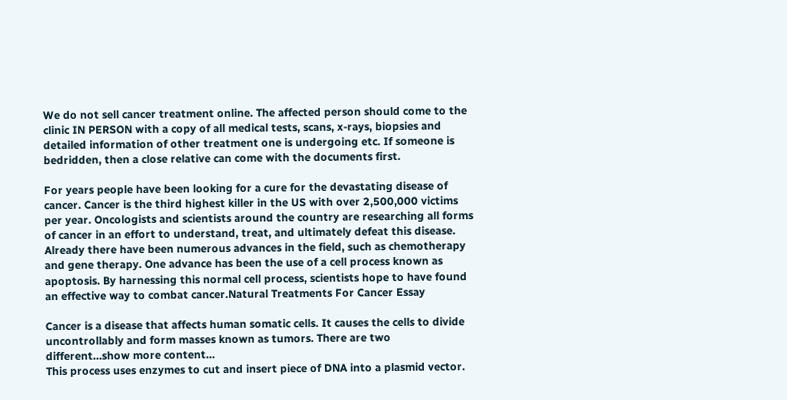We do not sell cancer treatment online. The affected person should come to the clinic IN PERSON with a copy of all medical tests, scans, x-rays, biopsies and detailed information of other treatment one is undergoing etc. If someone is bedridden, then a close relative can come with the documents first.

For years people have been looking for a cure for the devastating disease of cancer. Cancer is the third highest killer in the US with over 2,500,000 victims per year. Oncologists and scientists around the country are researching all forms of cancer in an effort to understand, treat, and ultimately defeat this disease. Already there have been numerous advances in the field, such as chemotherapy and gene therapy. One advance has been the use of a cell process known as apoptosis. By harnessing this normal cell process, scientists hope to have found an effective way to combat cancer.Natural Treatments For Cancer Essay

Cancer is a disease that affects human somatic cells. It causes the cells to divide uncontrollably and form masses known as tumors. There are two different…show more content…
This process uses enzymes to cut and insert piece of DNA into a plasmid vector.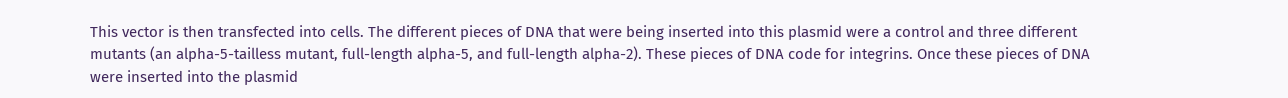This vector is then transfected into cells. The different pieces of DNA that were being inserted into this plasmid were a control and three different mutants (an alpha-5-tailless mutant, full-length alpha-5, and full-length alpha-2). These pieces of DNA code for integrins. Once these pieces of DNA were inserted into the plasmid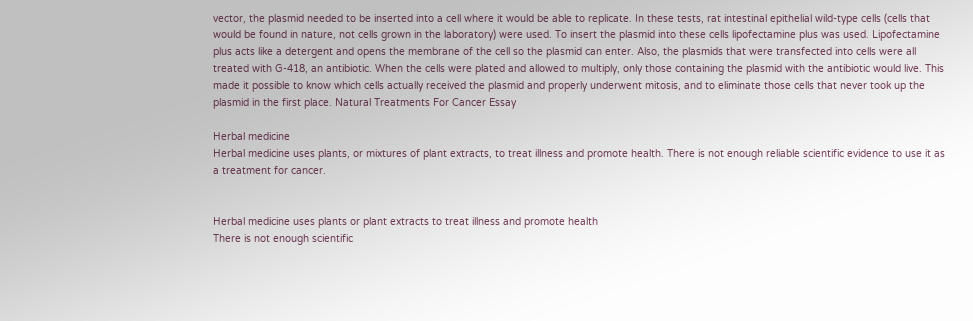vector, the plasmid needed to be inserted into a cell where it would be able to replicate. In these tests, rat intestinal epithelial wild-type cells (cells that would be found in nature, not cells grown in the laboratory) were used. To insert the plasmid into these cells lipofectamine plus was used. Lipofectamine plus acts like a detergent and opens the membrane of the cell so the plasmid can enter. Also, the plasmids that were transfected into cells were all treated with G-418, an antibiotic. When the cells were plated and allowed to multiply, only those containing the plasmid with the antibiotic would live. This made it possible to know which cells actually received the plasmid and properly underwent mitosis, and to eliminate those cells that never took up the plasmid in the first place. Natural Treatments For Cancer Essay

Herbal medicine
Herbal medicine uses plants, or mixtures of plant extracts, to treat illness and promote health. There is not enough reliable scientific evidence to use it as a treatment for cancer.


Herbal medicine uses plants or plant extracts to treat illness and promote health
There is not enough scientific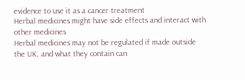evidence to use it as a cancer treatment
Herbal medicines might have side effects and interact with other medicines
Herbal medicines may not be regulated if made outside the UK, and what they contain can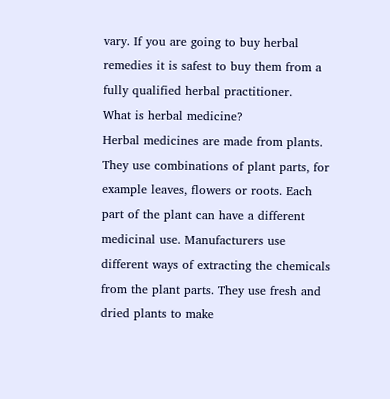vary. If you are going to buy herbal remedies it is safest to buy them from a fully qualified herbal practitioner.
What is herbal medicine?
Herbal medicines are made from plants. They use combinations of plant parts, for example leaves, flowers or roots. Each part of the plant can have a different medicinal use. Manufacturers use different ways of extracting the chemicals from the plant parts. They use fresh and dried plants to make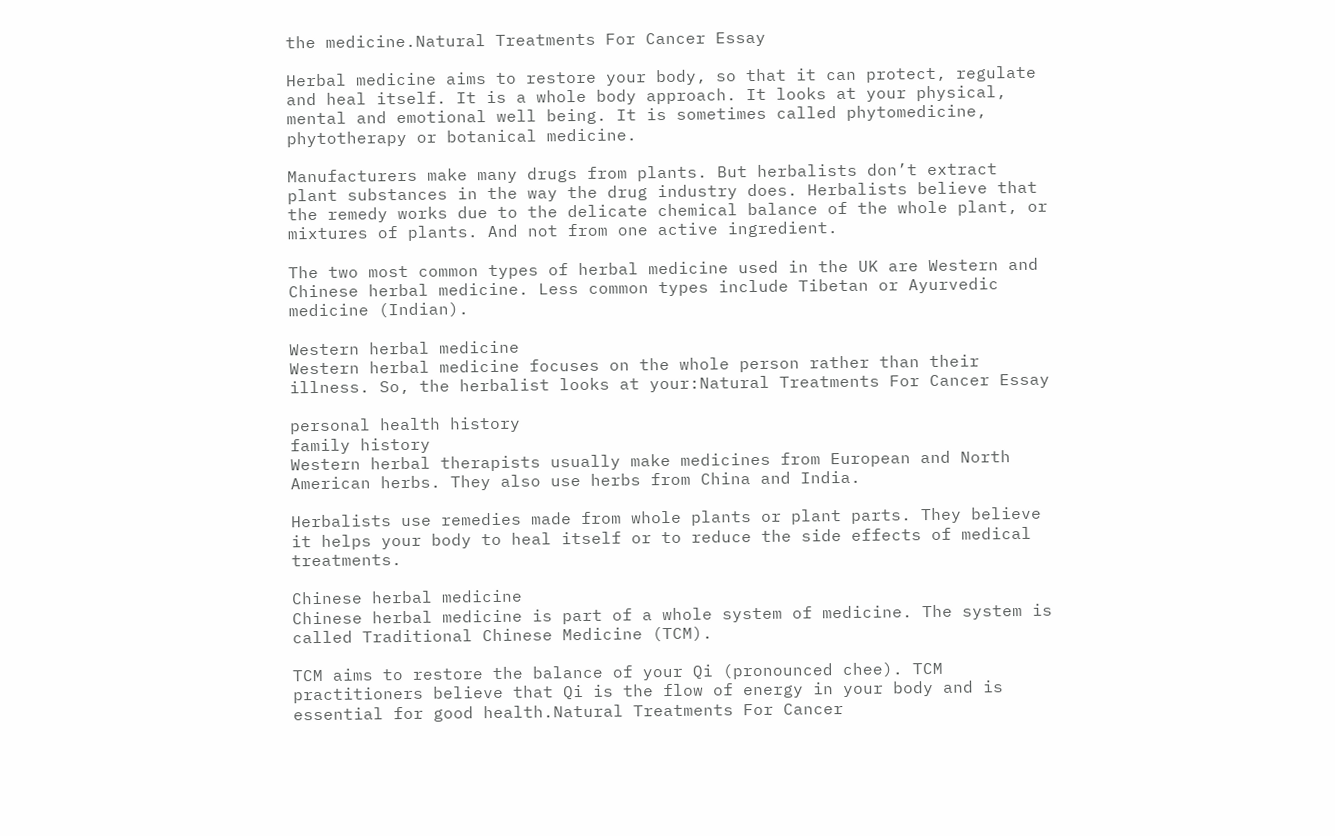the medicine.Natural Treatments For Cancer Essay

Herbal medicine aims to restore your body, so that it can protect, regulate and heal itself. It is a whole body approach. It looks at your physical, mental and emotional well being. It is sometimes called phytomedicine, phytotherapy or botanical medicine.

Manufacturers make many drugs from plants. But herbalists don’t extract plant substances in the way the drug industry does. Herbalists believe that the remedy works due to the delicate chemical balance of the whole plant, or mixtures of plants. And not from one active ingredient.

The two most common types of herbal medicine used in the UK are Western and Chinese herbal medicine. Less common types include Tibetan or Ayurvedic medicine (Indian).

Western herbal medicine
Western herbal medicine focuses on the whole person rather than their illness. So, the herbalist looks at your:Natural Treatments For Cancer Essay

personal health history
family history
Western herbal therapists usually make medicines from European and North American herbs. They also use herbs from China and India.

Herbalists use remedies made from whole plants or plant parts. They believe it helps your body to heal itself or to reduce the side effects of medical treatments.

Chinese herbal medicine
Chinese herbal medicine is part of a whole system of medicine. The system is called Traditional Chinese Medicine (TCM).

TCM aims to restore the balance of your Qi (pronounced chee). TCM practitioners believe that Qi is the flow of energy in your body and is essential for good health.Natural Treatments For Cancer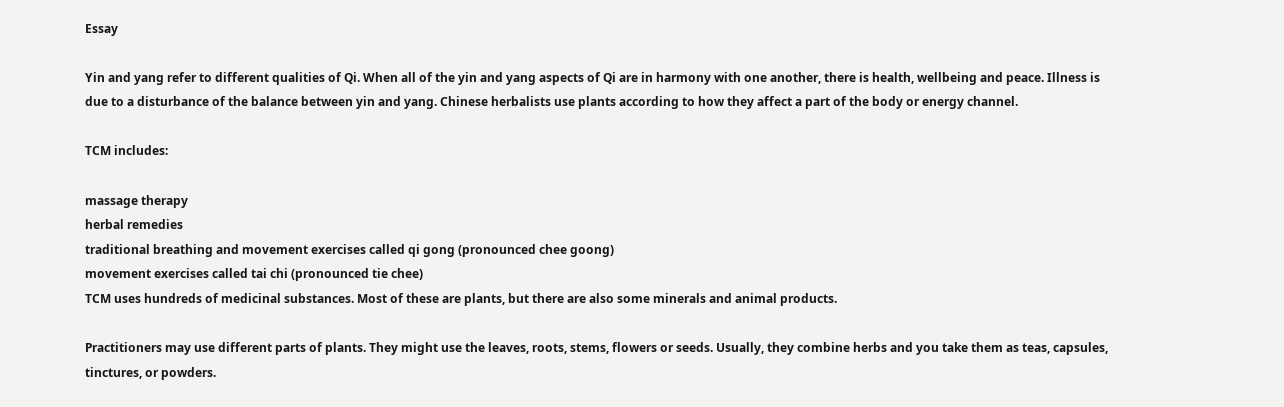Essay

Yin and yang refer to different qualities of Qi. When all of the yin and yang aspects of Qi are in harmony with one another, there is health, wellbeing and peace. Illness is due to a disturbance of the balance between yin and yang. Chinese herbalists use plants according to how they affect a part of the body or energy channel.

TCM includes:

massage therapy
herbal remedies
traditional breathing and movement exercises called qi gong (pronounced chee goong)
movement exercises called tai chi (pronounced tie chee)
TCM uses hundreds of medicinal substances. Most of these are plants, but there are also some minerals and animal products.

Practitioners may use different parts of plants. They might use the leaves, roots, stems, flowers or seeds. Usually, they combine herbs and you take them as teas, capsules, tinctures, or powders.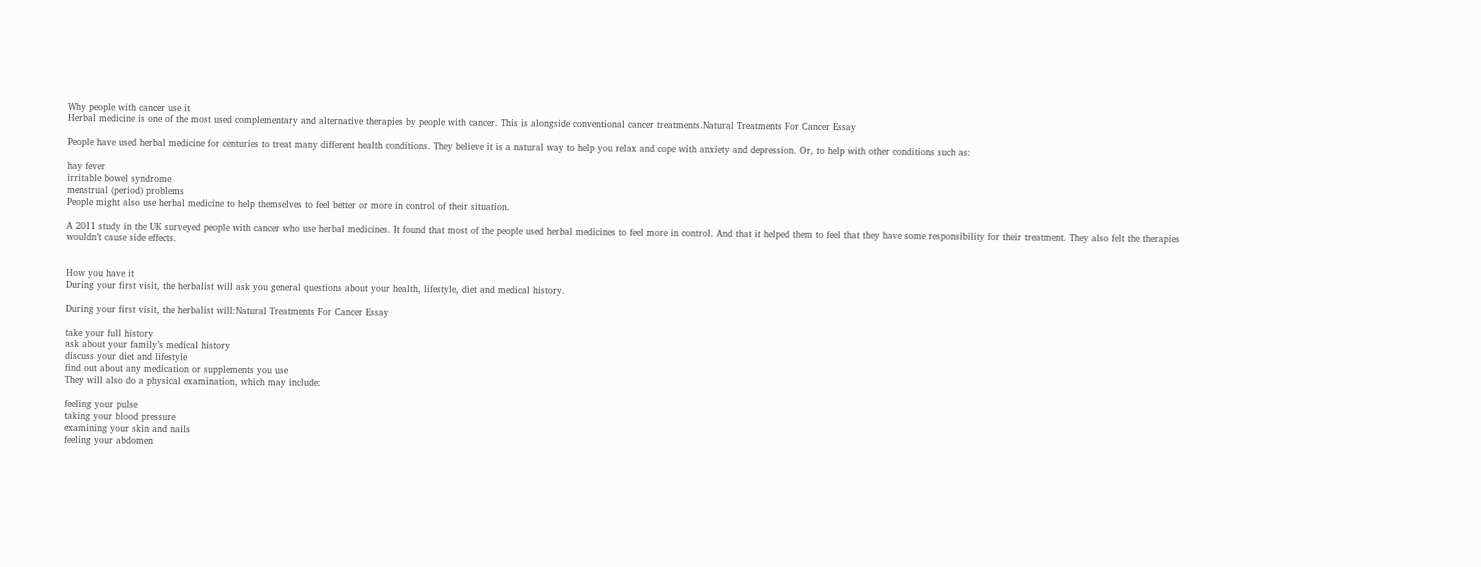Why people with cancer use it
Herbal medicine is one of the most used complementary and alternative therapies by people with cancer. This is alongside conventional cancer treatments.Natural Treatments For Cancer Essay

People have used herbal medicine for centuries to treat many different health conditions. They believe it is a natural way to help you relax and cope with anxiety and depression. Or, to help with other conditions such as:

hay fever
irritable bowel syndrome
menstrual (period) problems
People might also use herbal medicine to help themselves to feel better or more in control of their situation.

A 2011 study in the UK surveyed people with cancer who use herbal medicines. It found that most of the people used herbal medicines to feel more in control. And that it helped them to feel that they have some responsibility for their treatment. They also felt the therapies wouldn’t cause side effects.


How you have it
During your first visit, the herbalist will ask you general questions about your health, lifestyle, diet and medical history.

During your first visit, the herbalist will:Natural Treatments For Cancer Essay

take your full history
ask about your family’s medical history
discuss your diet and lifestyle
find out about any medication or supplements you use
They will also do a physical examination, which may include:

feeling your pulse
taking your blood pressure
examining your skin and nails
feeling your abdomen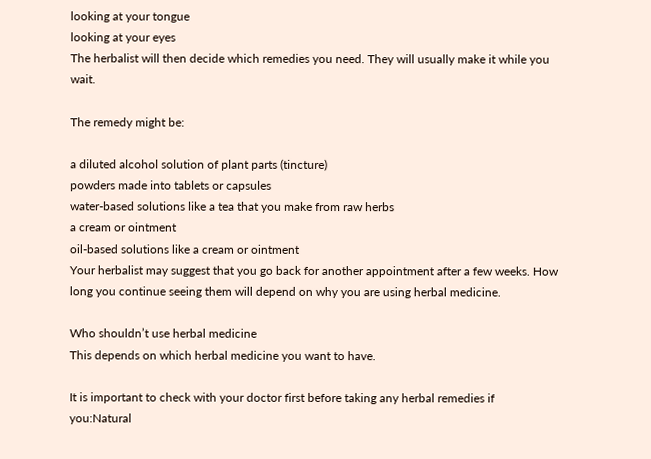looking at your tongue
looking at your eyes
The herbalist will then decide which remedies you need. They will usually make it while you wait.

The remedy might be:

a diluted alcohol solution of plant parts (tincture)
powders made into tablets or capsules
water-based solutions like a tea that you make from raw herbs
a cream or ointment
oil-based solutions like a cream or ointment
Your herbalist may suggest that you go back for another appointment after a few weeks. How long you continue seeing them will depend on why you are using herbal medicine.

Who shouldn’t use herbal medicine
This depends on which herbal medicine you want to have.

It is important to check with your doctor first before taking any herbal remedies if you:Natural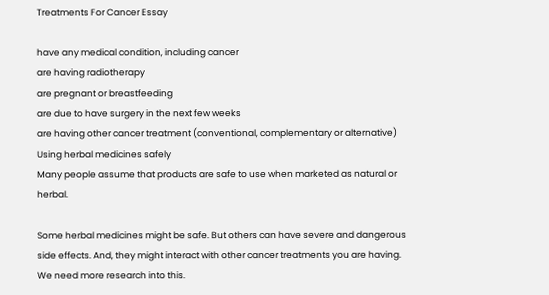Treatments For Cancer Essay

have any medical condition, including cancer
are having radiotherapy
are pregnant or breastfeeding
are due to have surgery in the next few weeks
are having other cancer treatment (conventional, complementary or alternative)
Using herbal medicines safely
Many people assume that products are safe to use when marketed as natural or herbal.

Some herbal medicines might be safe. But others can have severe and dangerous side effects. And, they might interact with other cancer treatments you are having. We need more research into this.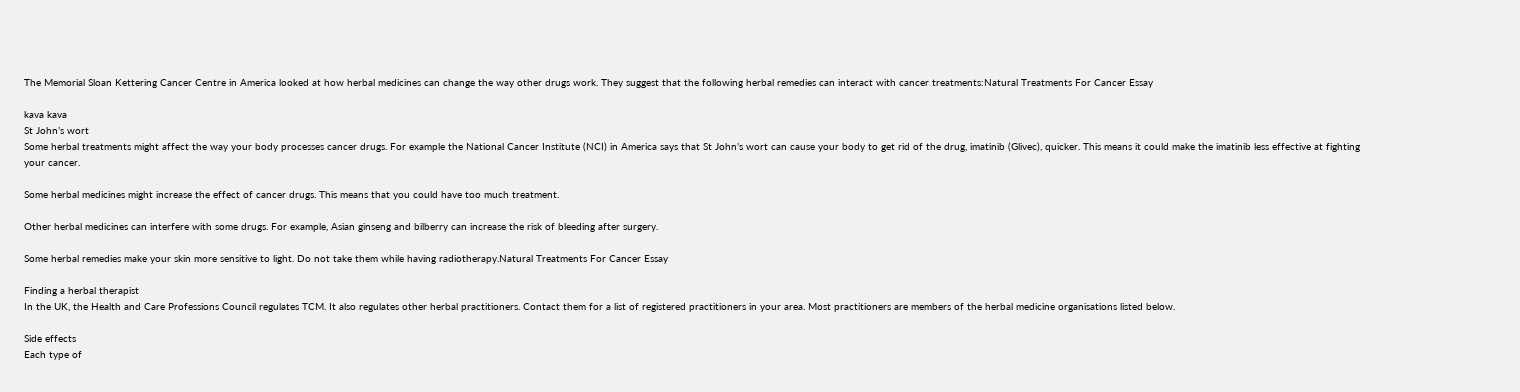The Memorial Sloan Kettering Cancer Centre in America looked at how herbal medicines can change the way other drugs work. They suggest that the following herbal remedies can interact with cancer treatments:Natural Treatments For Cancer Essay

kava kava
St John’s wort
Some herbal treatments might affect the way your body processes cancer drugs. For example the National Cancer Institute (NCI) in America says that St John’s wort can cause your body to get rid of the drug, imatinib (Glivec), quicker. This means it could make the imatinib less effective at fighting your cancer.

Some herbal medicines might increase the effect of cancer drugs. This means that you could have too much treatment.

Other herbal medicines can interfere with some drugs. For example, Asian ginseng and bilberry can increase the risk of bleeding after surgery.

Some herbal remedies make your skin more sensitive to light. Do not take them while having radiotherapy.Natural Treatments For Cancer Essay

Finding a herbal therapist
In the UK, the Health and Care Professions Council regulates TCM. It also regulates other herbal practitioners. Contact them for a list of registered practitioners in your area. Most practitioners are members of the herbal medicine organisations listed below.

Side effects
Each type of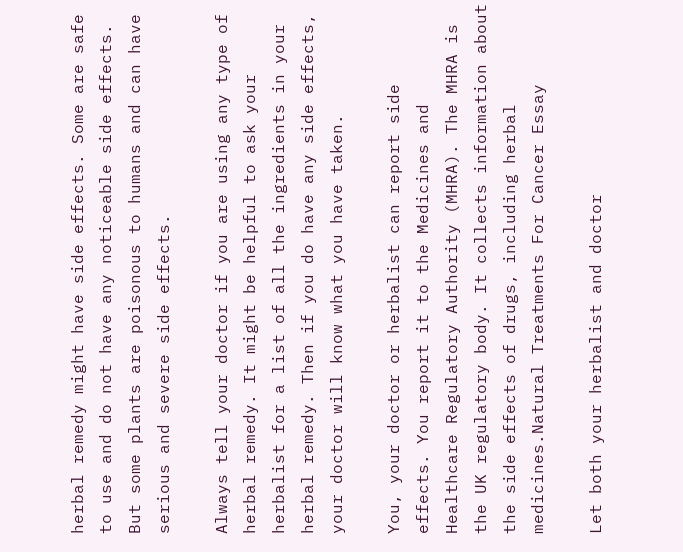herbal remedy might have side effects. Some are safe to use and do not have any noticeable side effects. But some plants are poisonous to humans and can have serious and severe side effects.

Always tell your doctor if you are using any type of herbal remedy. It might be helpful to ask your herbalist for a list of all the ingredients in your herbal remedy. Then if you do have any side effects, your doctor will know what you have taken.

You, your doctor or herbalist can report side effects. You report it to the Medicines and Healthcare Regulatory Authority (MHRA). The MHRA is the UK regulatory body. It collects information about the side effects of drugs, including herbal medicines.Natural Treatments For Cancer Essay

Let both your herbalist and doctor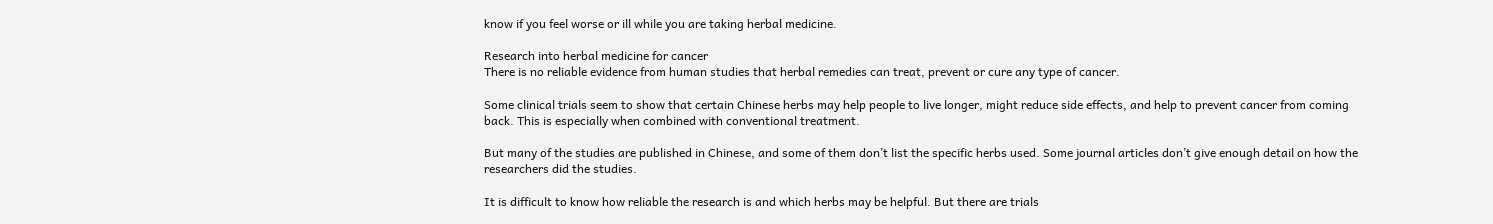know if you feel worse or ill while you are taking herbal medicine.

Research into herbal medicine for cancer
There is no reliable evidence from human studies that herbal remedies can treat, prevent or cure any type of cancer.

Some clinical trials seem to show that certain Chinese herbs may help people to live longer, might reduce side effects, and help to prevent cancer from coming back. This is especially when combined with conventional treatment.

But many of the studies are published in Chinese, and some of them don’t list the specific herbs used. Some journal articles don’t give enough detail on how the researchers did the studies.

It is difficult to know how reliable the research is and which herbs may be helpful. But there are trials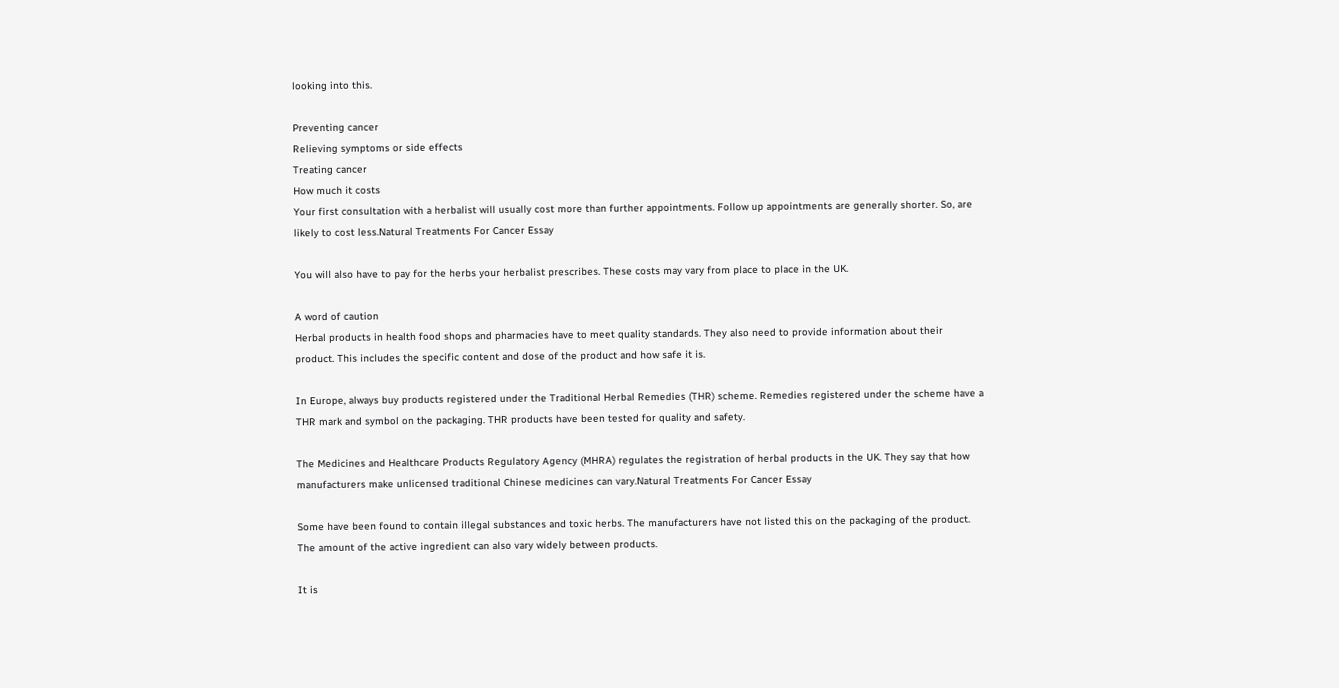looking into this.

Preventing cancer
Relieving symptoms or side effects
Treating cancer
How much it costs
Your first consultation with a herbalist will usually cost more than further appointments. Follow up appointments are generally shorter. So, are likely to cost less.Natural Treatments For Cancer Essay

You will also have to pay for the herbs your herbalist prescribes. These costs may vary from place to place in the UK.

A word of caution
Herbal products in health food shops and pharmacies have to meet quality standards. They also need to provide information about their product. This includes the specific content and dose of the product and how safe it is.

In Europe, always buy products registered under the Traditional Herbal Remedies (THR) scheme. Remedies registered under the scheme have a THR mark and symbol on the packaging. THR products have been tested for quality and safety.

The Medicines and Healthcare Products Regulatory Agency (MHRA) regulates the registration of herbal products in the UK. They say that how manufacturers make unlicensed traditional Chinese medicines can vary.Natural Treatments For Cancer Essay

Some have been found to contain illegal substances and toxic herbs. The manufacturers have not listed this on the packaging of the product. The amount of the active ingredient can also vary widely between products.

It is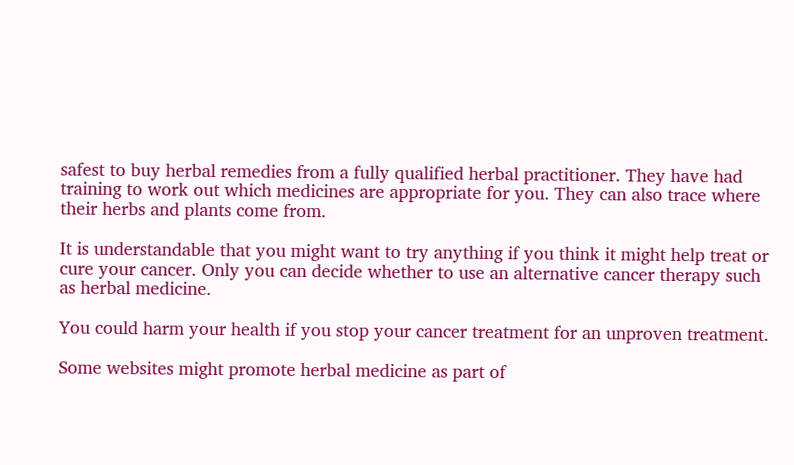safest to buy herbal remedies from a fully qualified herbal practitioner. They have had training to work out which medicines are appropriate for you. They can also trace where their herbs and plants come from.

It is understandable that you might want to try anything if you think it might help treat or cure your cancer. Only you can decide whether to use an alternative cancer therapy such as herbal medicine.

You could harm your health if you stop your cancer treatment for an unproven treatment.

Some websites might promote herbal medicine as part of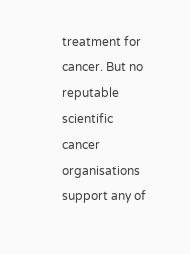treatment for cancer. But no reputable scientific cancer organisations support any of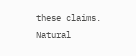these claims. Natural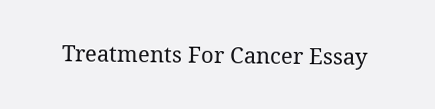Treatments For Cancer Essay